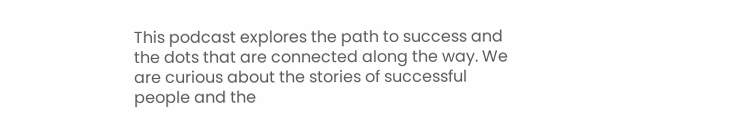This podcast explores the path to success and the dots that are connected along the way. We are curious about the stories of successful people and the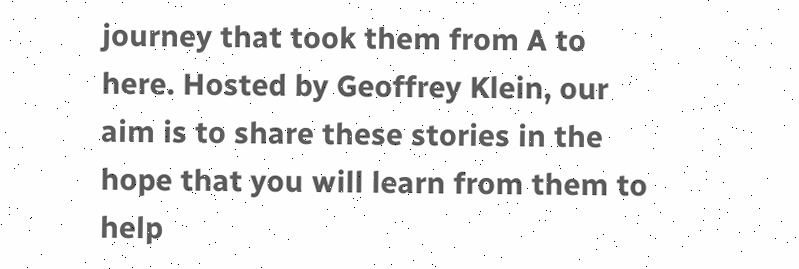journey that took them from A to here. Hosted by Geoffrey Klein, our aim is to share these stories in the hope that you will learn from them to help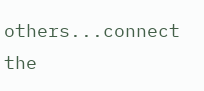others...connect the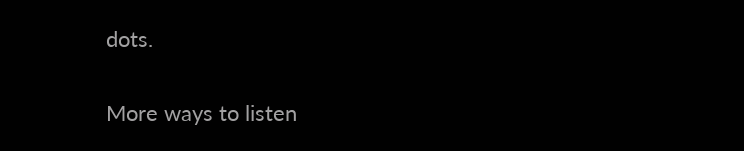dots.

More ways to listen